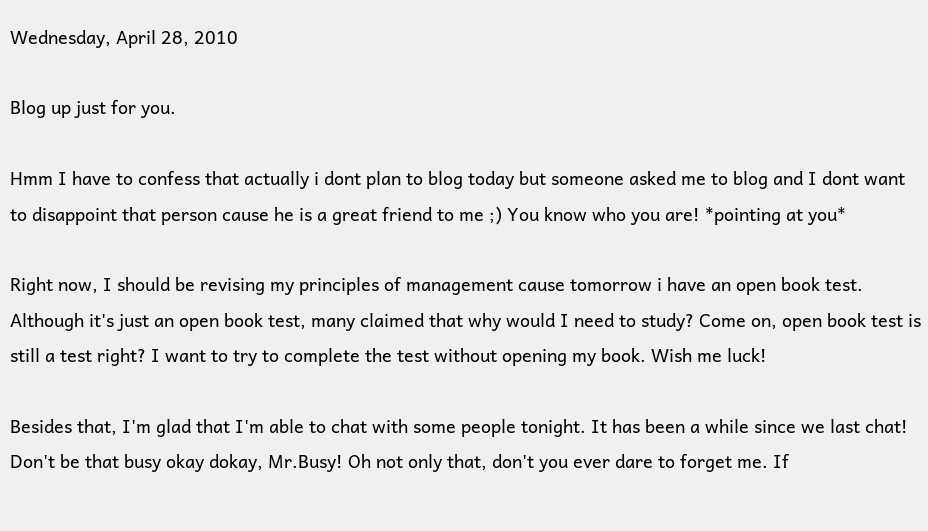Wednesday, April 28, 2010

Blog up just for you.

Hmm I have to confess that actually i dont plan to blog today but someone asked me to blog and I dont want to disappoint that person cause he is a great friend to me ;) You know who you are! *pointing at you*

Right now, I should be revising my principles of management cause tomorrow i have an open book test. Although it's just an open book test, many claimed that why would I need to study? Come on, open book test is still a test right? I want to try to complete the test without opening my book. Wish me luck!

Besides that, I'm glad that I'm able to chat with some people tonight. It has been a while since we last chat! Don't be that busy okay dokay, Mr.Busy! Oh not only that, don't you ever dare to forget me. If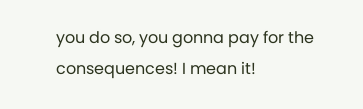you do so, you gonna pay for the consequences! I mean it!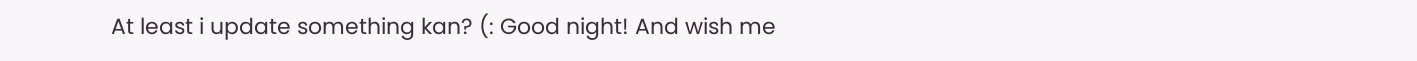At least i update something kan? (: Good night! And wish me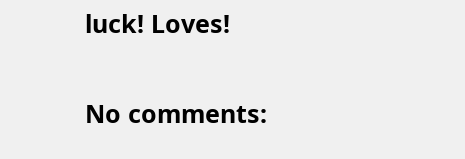luck! Loves!

No comments: